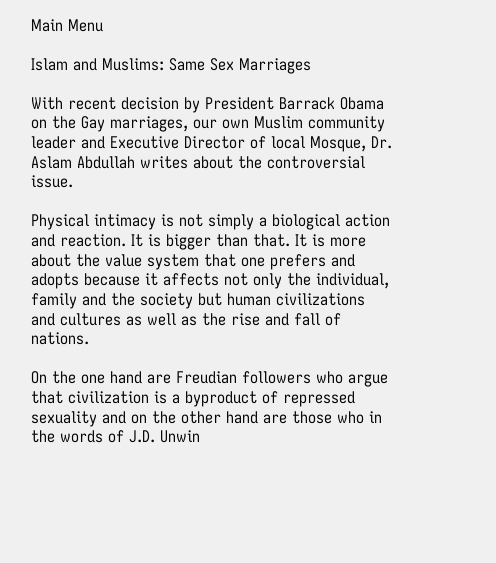Main Menu

Islam and Muslims: Same Sex Marriages

With recent decision by President Barrack Obama on the Gay marriages, our own Muslim community leader and Executive Director of local Mosque, Dr. Aslam Abdullah writes about the controversial issue.

Physical intimacy is not simply a biological action and reaction. It is bigger than that. It is more about the value system that one prefers and adopts because it affects not only the individual, family and the society but human civilizations and cultures as well as the rise and fall of nations.

On the one hand are Freudian followers who argue that civilization is a byproduct of repressed sexuality and on the other hand are those who in the words of J.D. Unwin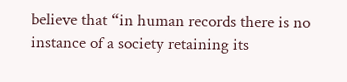believe that “in human records there is no instance of a society retaining its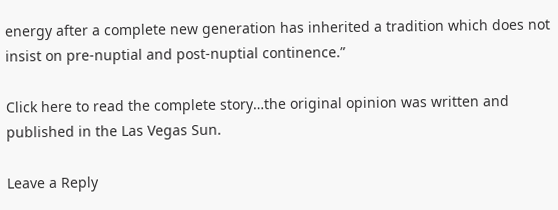energy after a complete new generation has inherited a tradition which does not insist on pre-nuptial and post-nuptial continence.”

Click here to read the complete story…the original opinion was written and published in the Las Vegas Sun.

Leave a Reply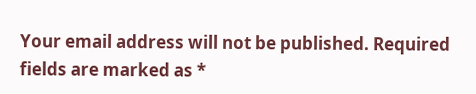Your email address will not be published. Required fields are marked as *